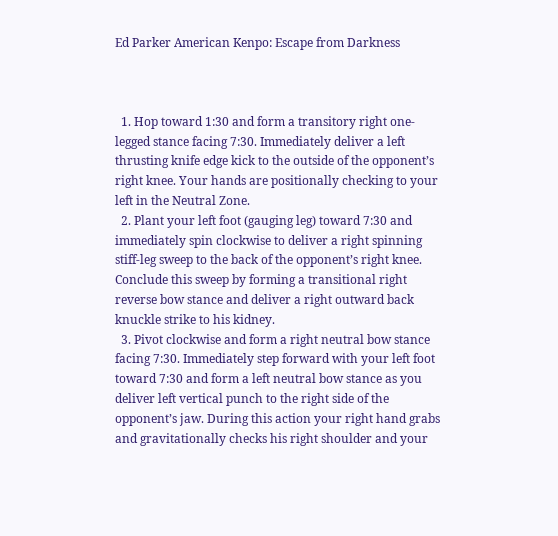Ed Parker American Kenpo: Escape from Darkness



  1. Hop toward 1:30 and form a transitory right one-legged stance facing 7:30. Immediately deliver a left thrusting knife edge kick to the outside of the opponent’s right knee. Your hands are positionally checking to your left in the Neutral Zone.
  2. Plant your left foot (gauging leg) toward 7:30 and immediately spin clockwise to deliver a right spinning stiff-leg sweep to the back of the opponent’s right knee. Conclude this sweep by forming a transitional right reverse bow stance and deliver a right outward back knuckle strike to his kidney.
  3. Pivot clockwise and form a right neutral bow stance facing 7:30. Immediately step forward with your left foot toward 7:30 and form a left neutral bow stance as you deliver left vertical punch to the right side of the opponent’s jaw. During this action your right hand grabs and gravitationally checks his right shoulder and your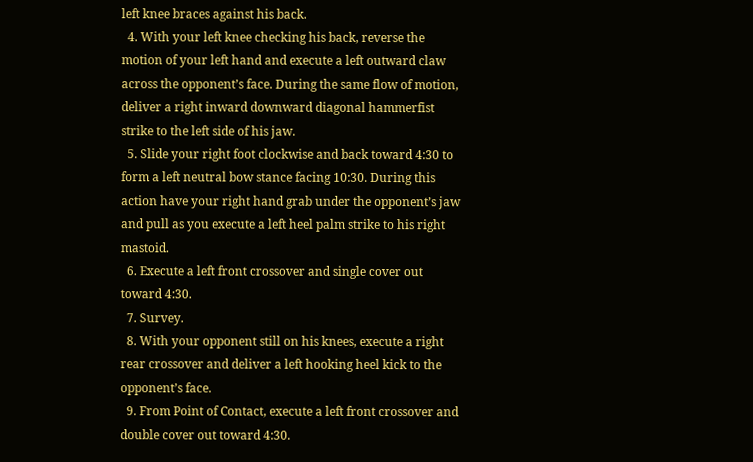left knee braces against his back.
  4. With your left knee checking his back, reverse the motion of your left hand and execute a left outward claw across the opponent’s face. During the same flow of motion, deliver a right inward downward diagonal hammerfist strike to the left side of his jaw.
  5. Slide your right foot clockwise and back toward 4:30 to form a left neutral bow stance facing 10:30. During this action have your right hand grab under the opponent’s jaw and pull as you execute a left heel palm strike to his right mastoid.
  6. Execute a left front crossover and single cover out toward 4:30.
  7. Survey.
  8. With your opponent still on his knees, execute a right rear crossover and deliver a left hooking heel kick to the opponent’s face.
  9. From Point of Contact, execute a left front crossover and double cover out toward 4:30.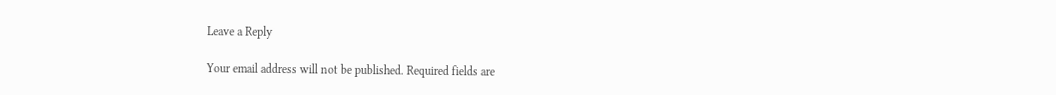Leave a Reply

Your email address will not be published. Required fields are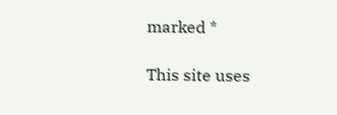marked *

This site uses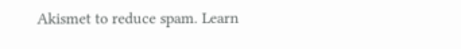Akismet to reduce spam. Learn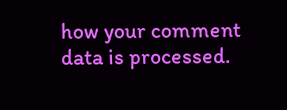how your comment data is processed.